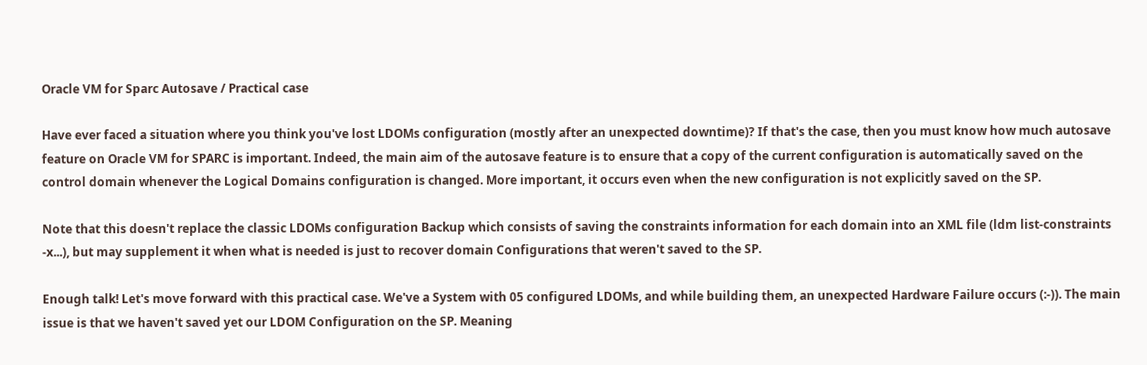Oracle VM for Sparc Autosave / Practical case

Have ever faced a situation where you think you've lost LDOMs configuration (mostly after an unexpected downtime)? If that's the case, then you must know how much autosave feature on Oracle VM for SPARC is important. Indeed, the main aim of the autosave feature is to ensure that a copy of the current configuration is automatically saved on the control domain whenever the Logical Domains configuration is changed. More important, it occurs even when the new configuration is not explicitly saved on the SP.

Note that this doesn't replace the classic LDOMs configuration Backup which consists of saving the constraints information for each domain into an XML file (ldm list-constraints -x...), but may supplement it when what is needed is just to recover domain Configurations that weren't saved to the SP.

Enough talk! Let's move forward with this practical case. We've a System with 05 configured LDOMs, and while building them, an unexpected Hardware Failure occurs (:-)). The main issue is that we haven't saved yet our LDOM Configuration on the SP. Meaning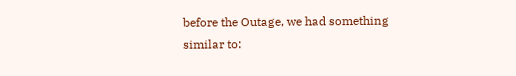before the Outage, we had something similar to: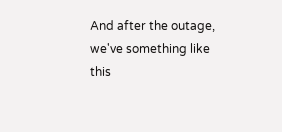And after the outage, we've something like this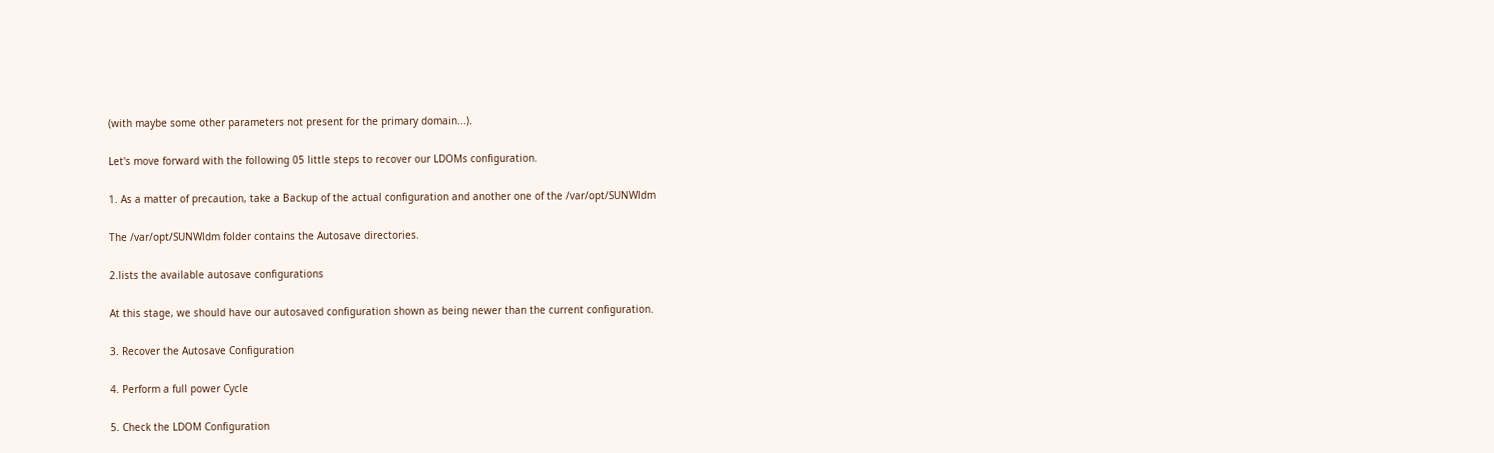(with maybe some other parameters not present for the primary domain...).

Let's move forward with the following 05 little steps to recover our LDOMs configuration.

1. As a matter of precaution, take a Backup of the actual configuration and another one of the /var/opt/SUNWldm

The /var/opt/SUNWldm folder contains the Autosave directories.

2.lists the available autosave configurations

At this stage, we should have our autosaved configuration shown as being newer than the current configuration.

3. Recover the Autosave Configuration

4. Perform a full power Cycle

5. Check the LDOM Configuration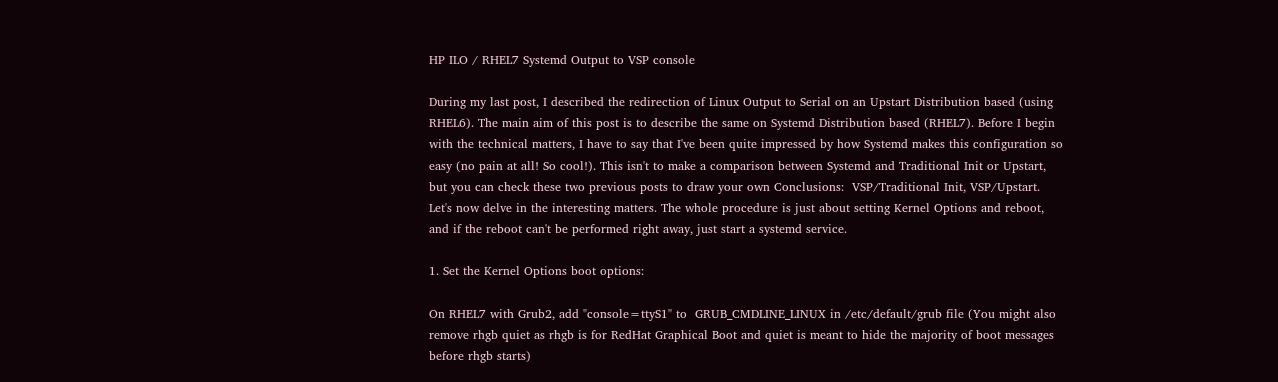HP ILO / RHEL7 Systemd Output to VSP console

During my last post, I described the redirection of Linux Output to Serial on an Upstart Distribution based (using RHEL6). The main aim of this post is to describe the same on Systemd Distribution based (RHEL7). Before I begin with the technical matters, I have to say that I've been quite impressed by how Systemd makes this configuration so easy (no pain at all! So cool!). This isn't to make a comparison between Systemd and Traditional Init or Upstart, but you can check these two previous posts to draw your own Conclusions:  VSP/Traditional Init, VSP/Upstart.
Let's now delve in the interesting matters. The whole procedure is just about setting Kernel Options and reboot, and if the reboot can't be performed right away, just start a systemd service.

1. Set the Kernel Options boot options:

On RHEL7 with Grub2, add "console=ttyS1" to  GRUB_CMDLINE_LINUX in /etc/default/grub file (You might also remove rhgb quiet as rhgb is for RedHat Graphical Boot and quiet is meant to hide the majority of boot messages before rhgb starts)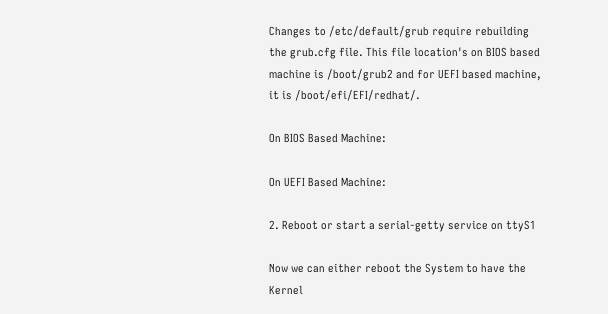Changes to /etc/default/grub require rebuilding the grub.cfg file. This file location's on BIOS based machine is /boot/grub2 and for UEFI based machine, it is /boot/efi/EFI/redhat/.

On BIOS Based Machine:

On UEFI Based Machine:

2. Reboot or start a serial-getty service on ttyS1

Now we can either reboot the System to have the Kernel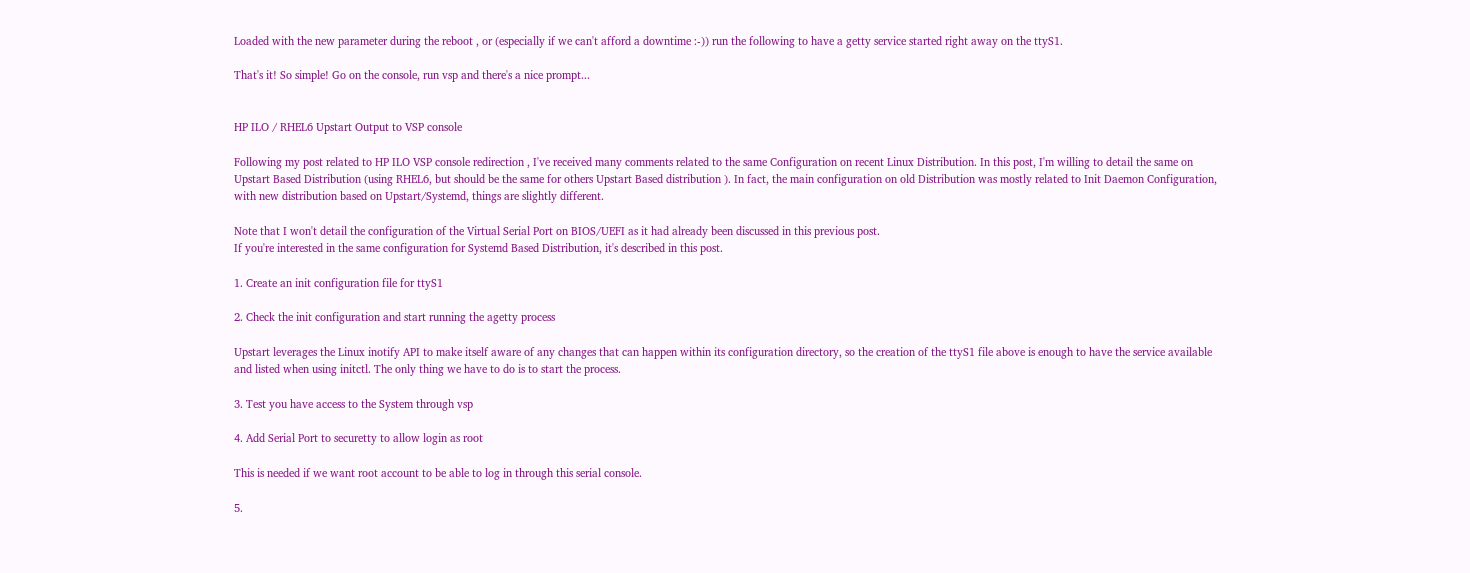Loaded with the new parameter during the reboot , or (especially if we can't afford a downtime :-)) run the following to have a getty service started right away on the ttyS1.

That's it! So simple! Go on the console, run vsp and there's a nice prompt...


HP ILO / RHEL6 Upstart Output to VSP console

Following my post related to HP ILO VSP console redirection , I've received many comments related to the same Configuration on recent Linux Distribution. In this post, I'm willing to detail the same on Upstart Based Distribution (using RHEL6, but should be the same for others Upstart Based distribution ). In fact, the main configuration on old Distribution was mostly related to Init Daemon Configuration, with new distribution based on Upstart/Systemd, things are slightly different.

Note that I won't detail the configuration of the Virtual Serial Port on BIOS/UEFI as it had already been discussed in this previous post.
If you're interested in the same configuration for Systemd Based Distribution, it's described in this post.

1. Create an init configuration file for ttyS1

2. Check the init configuration and start running the agetty process

Upstart leverages the Linux inotify API to make itself aware of any changes that can happen within its configuration directory, so the creation of the ttyS1 file above is enough to have the service available and listed when using initctl. The only thing we have to do is to start the process.

3. Test you have access to the System through vsp

4. Add Serial Port to securetty to allow login as root

This is needed if we want root account to be able to log in through this serial console.

5.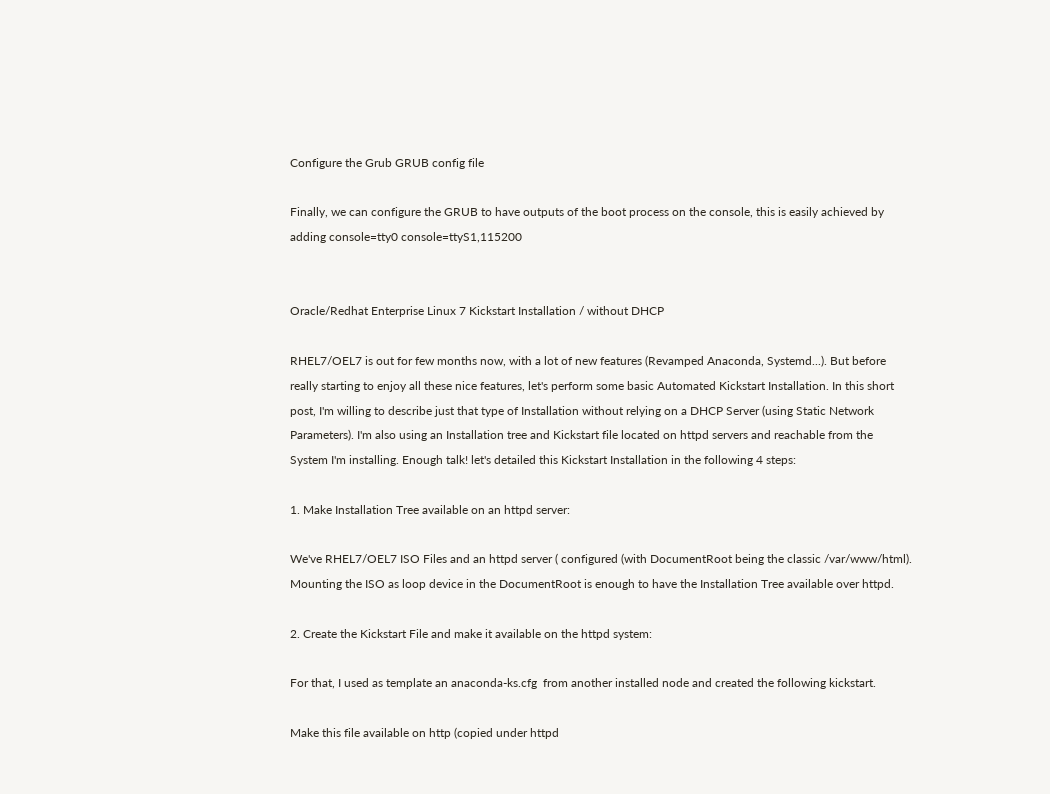Configure the Grub GRUB config file

Finally, we can configure the GRUB to have outputs of the boot process on the console, this is easily achieved by adding console=tty0 console=ttyS1,115200


Oracle/Redhat Enterprise Linux 7 Kickstart Installation / without DHCP

RHEL7/OEL7 is out for few months now, with a lot of new features (Revamped Anaconda, Systemd...). But before really starting to enjoy all these nice features, let's perform some basic Automated Kickstart Installation. In this short post, I'm willing to describe just that type of Installation without relying on a DHCP Server (using Static Network Parameters). I'm also using an Installation tree and Kickstart file located on httpd servers and reachable from the System I'm installing. Enough talk! let's detailed this Kickstart Installation in the following 4 steps:

1. Make Installation Tree available on an httpd server:

We've RHEL7/OEL7 ISO Files and an httpd server ( configured (with DocumentRoot being the classic /var/www/html). Mounting the ISO as loop device in the DocumentRoot is enough to have the Installation Tree available over httpd.

2. Create the Kickstart File and make it available on the httpd system:

For that, I used as template an anaconda-ks.cfg  from another installed node and created the following kickstart.

Make this file available on http (copied under httpd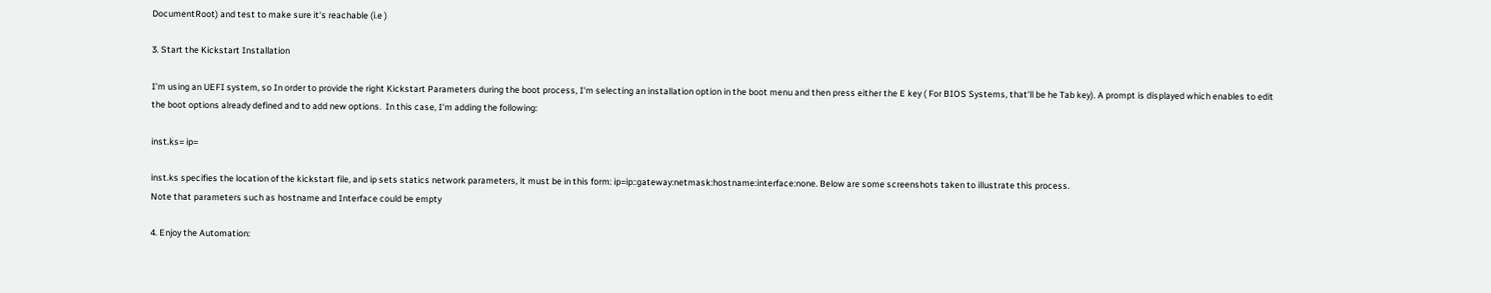DocumentRoot) and test to make sure it's reachable (i.e )

3. Start the Kickstart Installation

I'm using an UEFI system, so In order to provide the right Kickstart Parameters during the boot process, I'm selecting an installation option in the boot menu and then press either the E key ( For BIOS Systems, that'll be he Tab key). A prompt is displayed which enables to edit the boot options already defined and to add new options.  In this case, I'm adding the following:

inst.ks= ip=

inst.ks specifies the location of the kickstart file, and ip sets statics network parameters, it must be in this form: ip=ip::gateway:netmask:hostname:interface:none. Below are some screenshots taken to illustrate this process.
Note that parameters such as hostname and Interface could be empty

4. Enjoy the Automation: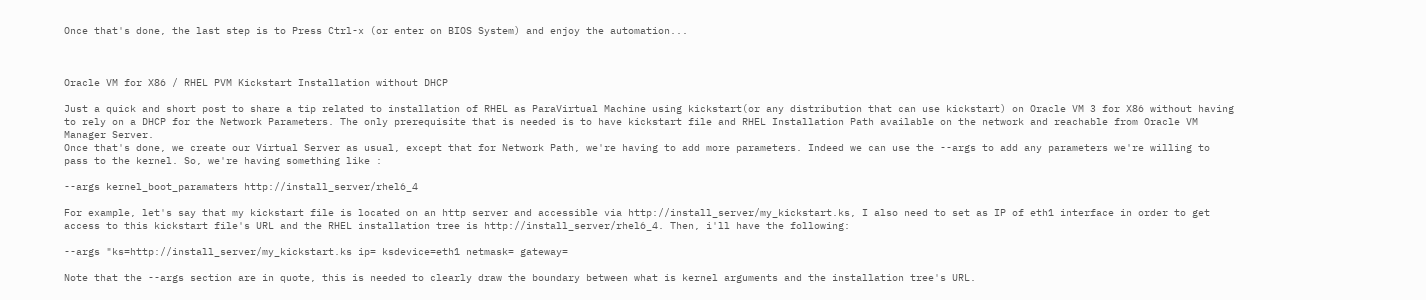Once that's done, the last step is to Press Ctrl-x (or enter on BIOS System) and enjoy the automation...



Oracle VM for X86 / RHEL PVM Kickstart Installation without DHCP

Just a quick and short post to share a tip related to installation of RHEL as ParaVirtual Machine using kickstart(or any distribution that can use kickstart) on Oracle VM 3 for X86 without having to rely on a DHCP for the Network Parameters. The only prerequisite that is needed is to have kickstart file and RHEL Installation Path available on the network and reachable from Oracle VM Manager Server.
Once that's done, we create our Virtual Server as usual, except that for Network Path, we're having to add more parameters. Indeed we can use the --args to add any parameters we're willing to pass to the kernel. So, we're having something like :

--args kernel_boot_paramaters http://install_server/rhel6_4

For example, let's say that my kickstart file is located on an http server and accessible via http://install_server/my_kickstart.ks, I also need to set as IP of eth1 interface in order to get access to this kickstart file's URL and the RHEL installation tree is http://install_server/rhel6_4. Then, i'll have the following:

--args "ks=http://install_server/my_kickstart.ks ip= ksdevice=eth1 netmask= gateway=

Note that the --args section are in quote, this is needed to clearly draw the boundary between what is kernel arguments and the installation tree's URL.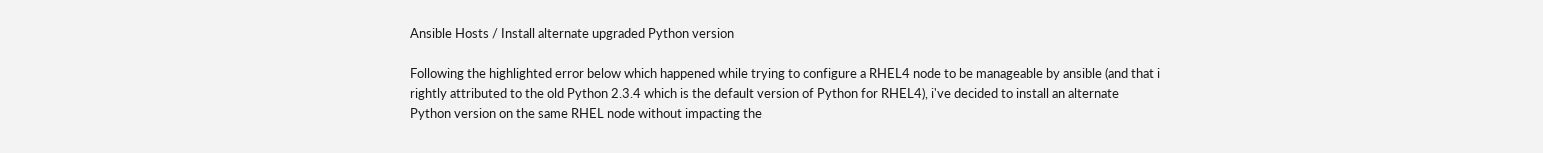Ansible Hosts / Install alternate upgraded Python version

Following the highlighted error below which happened while trying to configure a RHEL4 node to be manageable by ansible (and that i rightly attributed to the old Python 2.3.4 which is the default version of Python for RHEL4), i've decided to install an alternate Python version on the same RHEL node without impacting the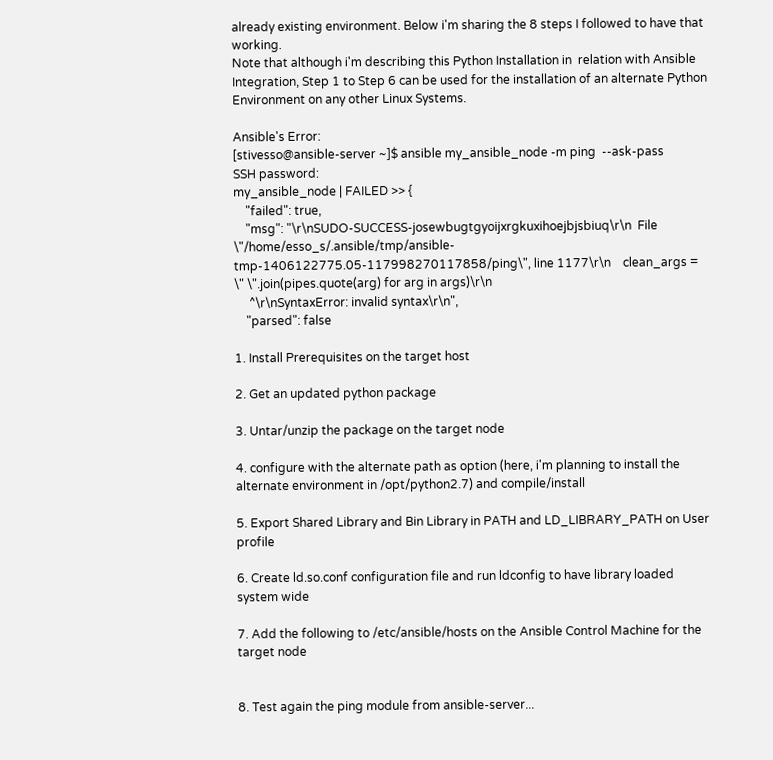already existing environment. Below i'm sharing the 8 steps I followed to have that working.
Note that although i'm describing this Python Installation in  relation with Ansible Integration, Step 1 to Step 6 can be used for the installation of an alternate Python Environment on any other Linux Systems.

Ansible's Error:
[stivesso@ansible-server ~]$ ansible my_ansible_node -m ping  --ask-pass
SSH password:
my_ansible_node | FAILED >> {
    "failed": true,
    "msg": "\r\nSUDO-SUCCESS-josewbugtgyoijxrgkuxihoejbjsbiuq\r\n  File \"/home/esso_s/.ansible/tmp/ansible-tmp-1406122775.05-117998270117858/ping\", line 1177\r\n    clean_args = \" \".join(pipes.quote(arg) for arg in args)\r\n
     ^\r\nSyntaxError: invalid syntax\r\n",
    "parsed": false

1. Install Prerequisites on the target host

2. Get an updated python package

3. Untar/unzip the package on the target node

4. configure with the alternate path as option (here, i'm planning to install the alternate environment in /opt/python2.7) and compile/install

5. Export Shared Library and Bin Library in PATH and LD_LIBRARY_PATH on User profile

6. Create ld.so.conf configuration file and run ldconfig to have library loaded system wide

7. Add the following to /etc/ansible/hosts on the Ansible Control Machine for the target node


8. Test again the ping module from ansible-server...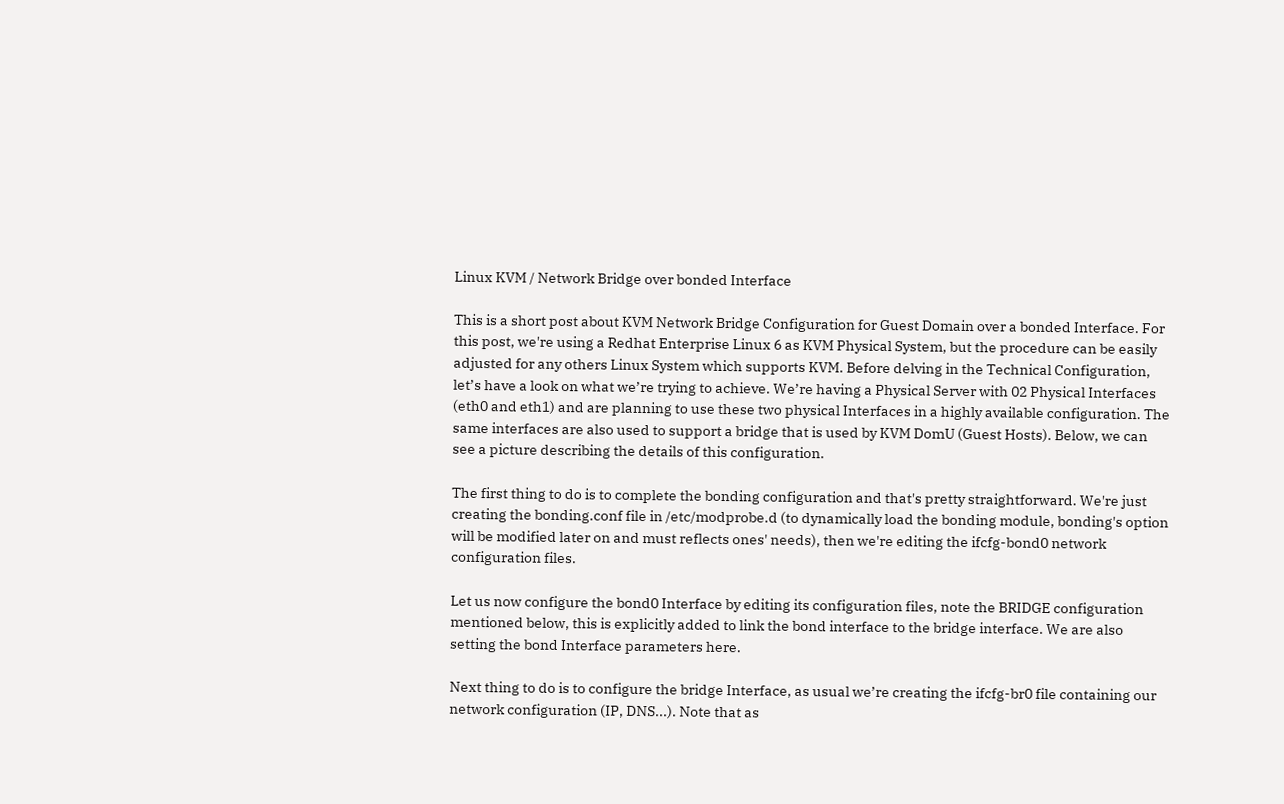Linux KVM / Network Bridge over bonded Interface

This is a short post about KVM Network Bridge Configuration for Guest Domain over a bonded Interface. For this post, we're using a Redhat Enterprise Linux 6 as KVM Physical System, but the procedure can be easily adjusted for any others Linux System which supports KVM. Before delving in the Technical Configuration, let’s have a look on what we’re trying to achieve. We’re having a Physical Server with 02 Physical Interfaces (eth0 and eth1) and are planning to use these two physical Interfaces in a highly available configuration. The same interfaces are also used to support a bridge that is used by KVM DomU (Guest Hosts). Below, we can see a picture describing the details of this configuration.

The first thing to do is to complete the bonding configuration and that's pretty straightforward. We're just creating the bonding.conf file in /etc/modprobe.d (to dynamically load the bonding module, bonding's option  will be modified later on and must reflects ones' needs), then we're editing the ifcfg-bond0 network configuration files.

Let us now configure the bond0 Interface by editing its configuration files, note the BRIDGE configuration mentioned below, this is explicitly added to link the bond interface to the bridge interface. We are also setting the bond Interface parameters here.

Next thing to do is to configure the bridge Interface, as usual we’re creating the ifcfg-br0 file containing our network configuration (IP, DNS...). Note that as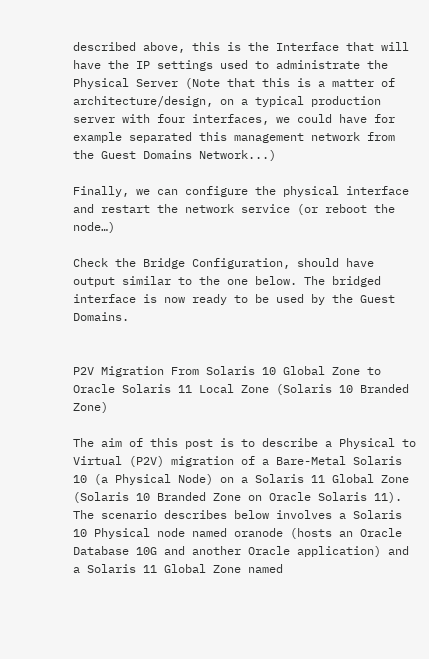described above, this is the Interface that will have the IP settings used to administrate the Physical Server (Note that this is a matter of architecture/design, on a typical production server with four interfaces, we could have for example separated this management network from the Guest Domains Network...)

Finally, we can configure the physical interface and restart the network service (or reboot the node…)

Check the Bridge Configuration, should have output similar to the one below. The bridged interface is now ready to be used by the Guest Domains.


P2V Migration From Solaris 10 Global Zone to Oracle Solaris 11 Local Zone (Solaris 10 Branded Zone)

The aim of this post is to describe a Physical to Virtual (P2V) migration of a Bare-Metal Solaris 10 (a Physical Node) on a Solaris 11 Global Zone (Solaris 10 Branded Zone on Oracle Solaris 11). The scenario describes below involves a Solaris 10 Physical node named oranode (hosts an Oracle Database 10G and another Oracle application) and a Solaris 11 Global Zone named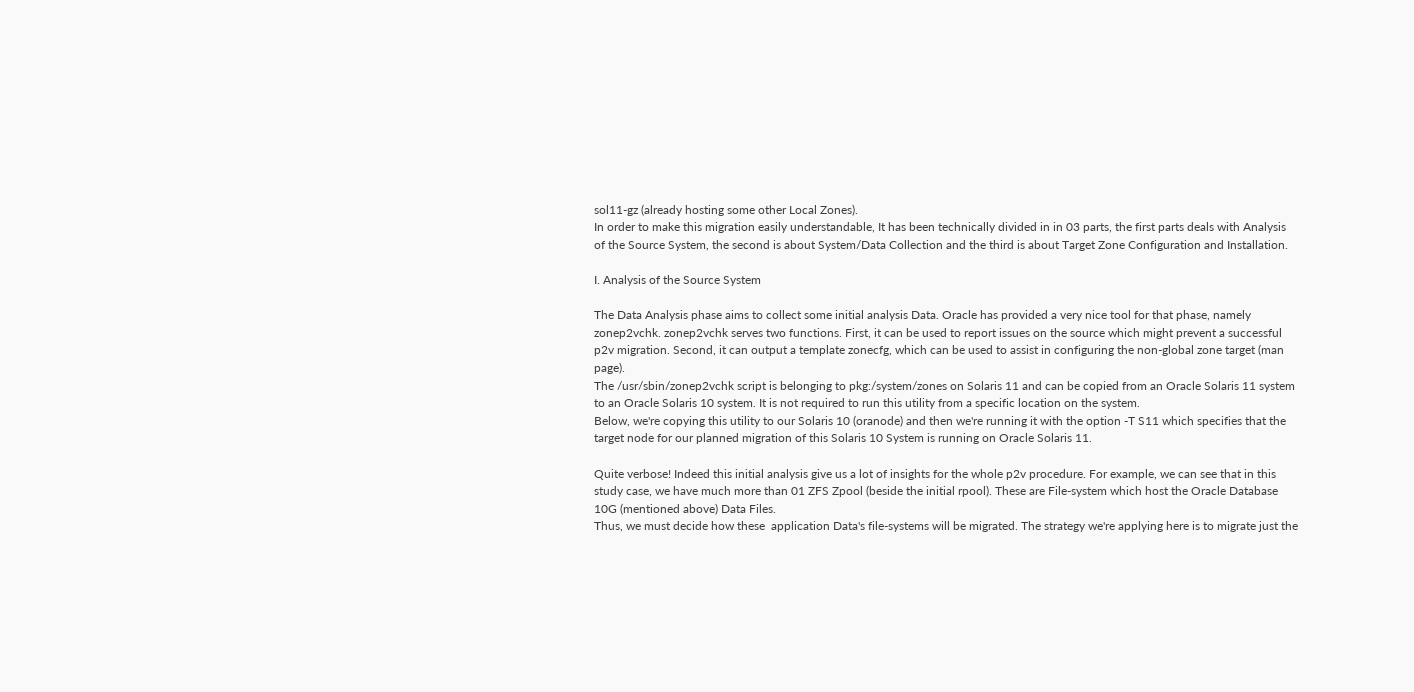sol11-gz (already hosting some other Local Zones).
In order to make this migration easily understandable, It has been technically divided in in 03 parts, the first parts deals with Analysis of the Source System, the second is about System/Data Collection and the third is about Target Zone Configuration and Installation.

I. Analysis of the Source System

The Data Analysis phase aims to collect some initial analysis Data. Oracle has provided a very nice tool for that phase, namely zonep2vchk. zonep2vchk serves two functions. First, it can be used to report issues on the source which might prevent a successful p2v migration. Second, it can output a template zonecfg, which can be used to assist in configuring the non-global zone target (man page).
The /usr/sbin/zonep2vchk script is belonging to pkg:/system/zones on Solaris 11 and can be copied from an Oracle Solaris 11 system to an Oracle Solaris 10 system. It is not required to run this utility from a specific location on the system.
Below, we're copying this utility to our Solaris 10 (oranode) and then we're running it with the option -T S11 which specifies that the target node for our planned migration of this Solaris 10 System is running on Oracle Solaris 11.

Quite verbose! Indeed this initial analysis give us a lot of insights for the whole p2v procedure. For example, we can see that in this study case, we have much more than 01 ZFS Zpool (beside the initial rpool). These are File-system which host the Oracle Database 10G (mentioned above) Data Files.
Thus, we must decide how these  application Data's file-systems will be migrated. The strategy we're applying here is to migrate just the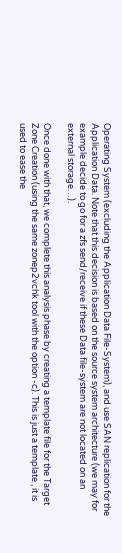Operating System (excluding the Application Data File-System), and use SAN replication for the Application Data. Note that this decision is based on the source system architecture (we may for example decide to go for a zfs send/receive if these Data file-system are not located on an external storage…).

Once done with that, we complete this analysis phase by creating a template file for the Target Zone Creation (using the same zonep2vchk tool with the option -c). This is just a template , it is used to ease the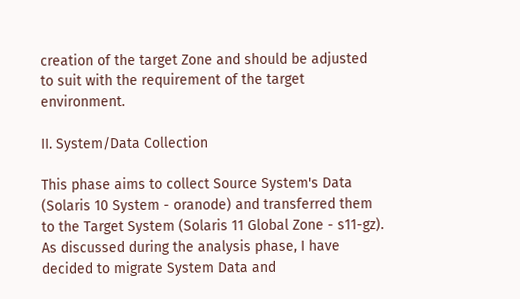creation of the target Zone and should be adjusted to suit with the requirement of the target environment.

II. System/Data Collection

This phase aims to collect Source System's Data (Solaris 10 System - oranode) and transferred them to the Target System (Solaris 11 Global Zone - s11-gz). As discussed during the analysis phase, I have decided to migrate System Data and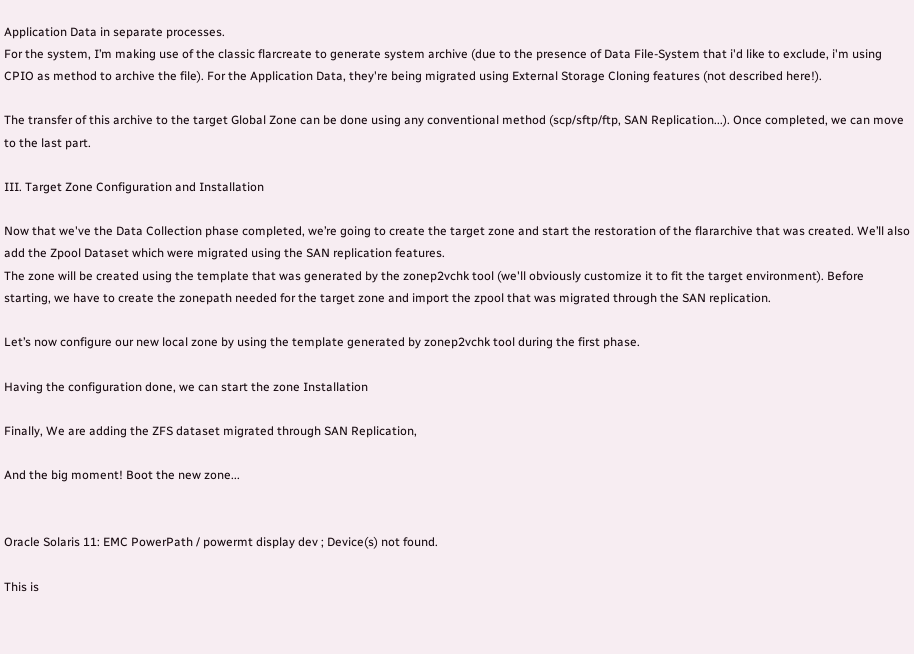Application Data in separate processes.
For the system, I’m making use of the classic flarcreate to generate system archive (due to the presence of Data File-System that i'd like to exclude, i'm using CPIO as method to archive the file). For the Application Data, they're being migrated using External Storage Cloning features (not described here!).

The transfer of this archive to the target Global Zone can be done using any conventional method (scp/sftp/ftp, SAN Replication...). Once completed, we can move to the last part.

III. Target Zone Configuration and Installation

Now that we've the Data Collection phase completed, we’re going to create the target zone and start the restoration of the flararchive that was created. We’ll also add the Zpool Dataset which were migrated using the SAN replication features.
The zone will be created using the template that was generated by the zonep2vchk tool (we'll obviously customize it to fit the target environment). Before starting, we have to create the zonepath needed for the target zone and import the zpool that was migrated through the SAN replication.

Let’s now configure our new local zone by using the template generated by zonep2vchk tool during the first phase.

Having the configuration done, we can start the zone Installation

Finally, We are adding the ZFS dataset migrated through SAN Replication,

And the big moment! Boot the new zone...


Oracle Solaris 11: EMC PowerPath / powermt display dev ; Device(s) not found.

This is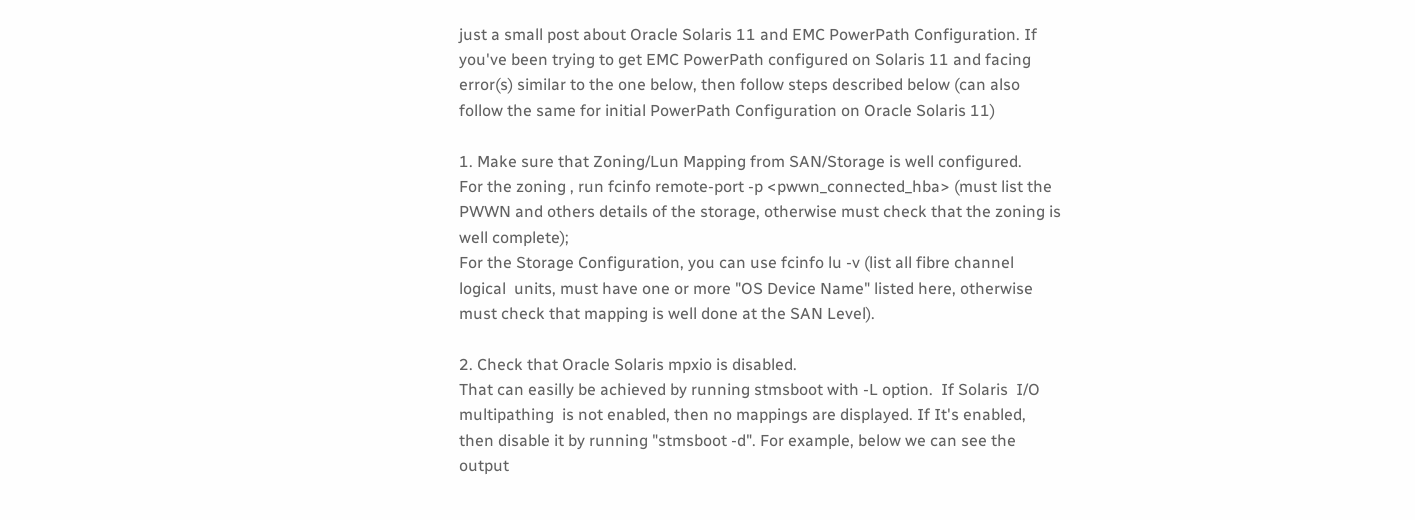just a small post about Oracle Solaris 11 and EMC PowerPath Configuration. If you've been trying to get EMC PowerPath configured on Solaris 11 and facing error(s) similar to the one below, then follow steps described below (can also follow the same for initial PowerPath Configuration on Oracle Solaris 11)

1. Make sure that Zoning/Lun Mapping from SAN/Storage is well configured.
For the zoning , run fcinfo remote-port -p <pwwn_connected_hba> (must list the PWWN and others details of the storage, otherwise must check that the zoning is well complete);
For the Storage Configuration, you can use fcinfo lu -v (list all fibre channel  logical  units, must have one or more "OS Device Name" listed here, otherwise must check that mapping is well done at the SAN Level).

2. Check that Oracle Solaris mpxio is disabled.
That can easilly be achieved by running stmsboot with -L option.  If Solaris  I/O  multipathing  is not enabled, then no mappings are displayed. If It's enabled, then disable it by running "stmsboot -d". For example, below we can see the output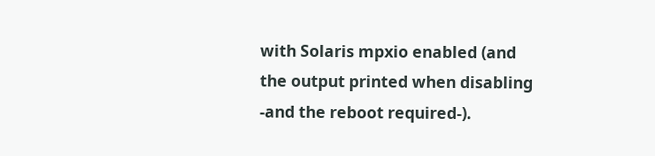with Solaris mpxio enabled (and the output printed when disabling -and the reboot required-).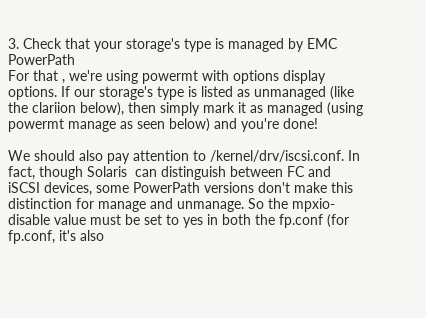3. Check that your storage's type is managed by EMC PowerPath
For that , we're using powermt with options display options. If our storage's type is listed as unmanaged (like the clariion below), then simply mark it as managed (using powermt manage as seen below) and you're done!

We should also pay attention to /kernel/drv/iscsi.conf. In fact, though Solaris  can distinguish between FC and iSCSI devices, some PowerPath versions don't make this distinction for manage and unmanage. So the mpxio-disable value must be set to yes in both the fp.conf (for fp.conf, it's also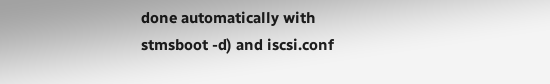done automatically with stmsboot -d) and iscsi.conf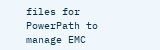files for PowerPath to manage EMC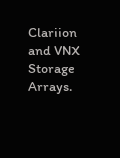Clariion and VNX Storage Arrays.